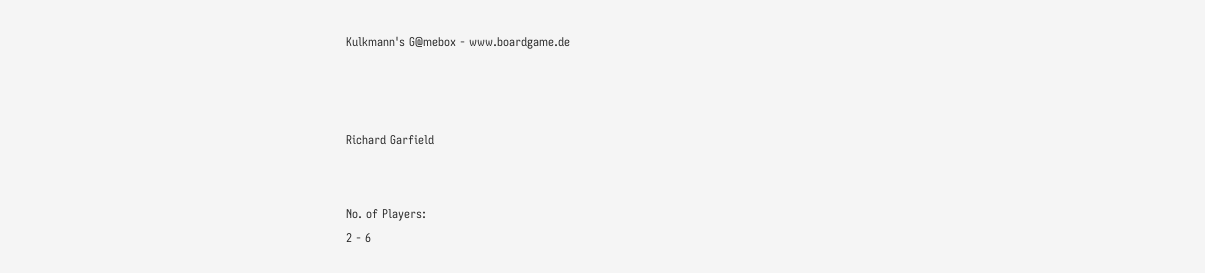Kulkmann's G@mebox - www.boardgame.de



Richard Garfield


No. of Players:
2 - 6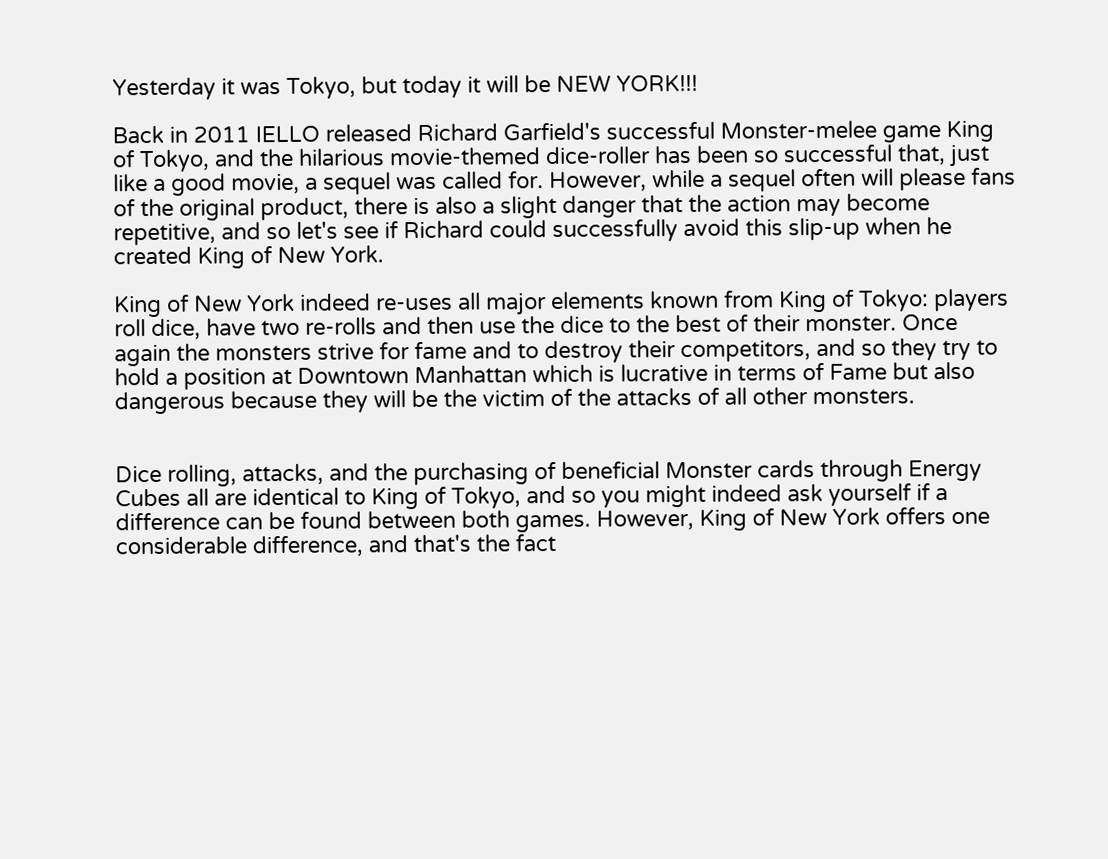Yesterday it was Tokyo, but today it will be NEW YORK!!!

Back in 2011 IELLO released Richard Garfield's successful Monster-melee game King of Tokyo, and the hilarious movie-themed dice-roller has been so successful that, just like a good movie, a sequel was called for. However, while a sequel often will please fans of the original product, there is also a slight danger that the action may become repetitive, and so let's see if Richard could successfully avoid this slip-up when he created King of New York.

King of New York indeed re-uses all major elements known from King of Tokyo: players roll dice, have two re-rolls and then use the dice to the best of their monster. Once again the monsters strive for fame and to destroy their competitors, and so they try to hold a position at Downtown Manhattan which is lucrative in terms of Fame but also dangerous because they will be the victim of the attacks of all other monsters.


Dice rolling, attacks, and the purchasing of beneficial Monster cards through Energy Cubes all are identical to King of Tokyo, and so you might indeed ask yourself if a difference can be found between both games. However, King of New York offers one considerable difference, and that's the fact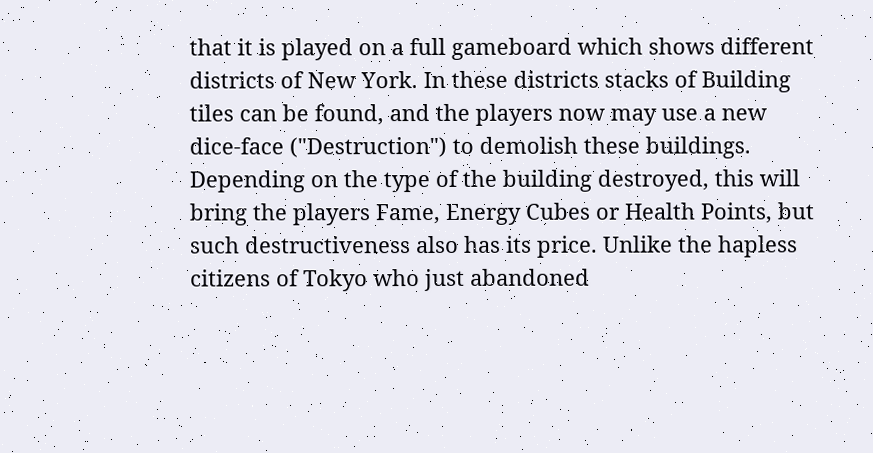that it is played on a full gameboard which shows different districts of New York. In these districts stacks of Building tiles can be found, and the players now may use a new dice-face ("Destruction") to demolish these buildings. Depending on the type of the building destroyed, this will bring the players Fame, Energy Cubes or Health Points, but such destructiveness also has its price. Unlike the hapless citizens of Tokyo who just abandoned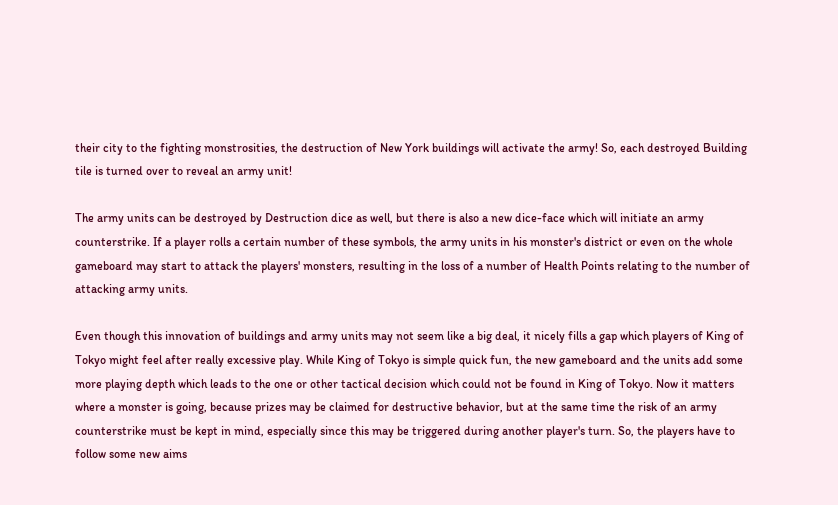their city to the fighting monstrosities, the destruction of New York buildings will activate the army! So, each destroyed Building tile is turned over to reveal an army unit!

The army units can be destroyed by Destruction dice as well, but there is also a new dice-face which will initiate an army counterstrike. If a player rolls a certain number of these symbols, the army units in his monster's district or even on the whole gameboard may start to attack the players' monsters, resulting in the loss of a number of Health Points relating to the number of attacking army units.

Even though this innovation of buildings and army units may not seem like a big deal, it nicely fills a gap which players of King of Tokyo might feel after really excessive play. While King of Tokyo is simple quick fun, the new gameboard and the units add some more playing depth which leads to the one or other tactical decision which could not be found in King of Tokyo. Now it matters where a monster is going, because prizes may be claimed for destructive behavior, but at the same time the risk of an army counterstrike must be kept in mind, especially since this may be triggered during another player's turn. So, the players have to follow some new aims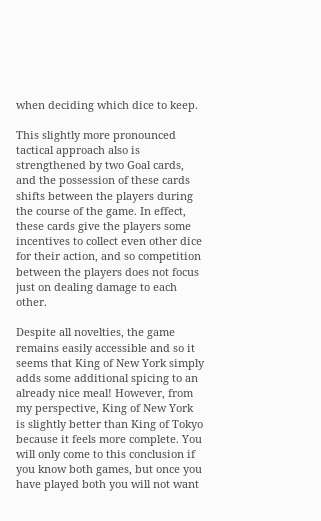when deciding which dice to keep.

This slightly more pronounced tactical approach also is strengthened by two Goal cards, and the possession of these cards shifts between the players during the course of the game. In effect, these cards give the players some incentives to collect even other dice for their action, and so competition between the players does not focus just on dealing damage to each other.

Despite all novelties, the game remains easily accessible and so it seems that King of New York simply adds some additional spicing to an already nice meal! However, from my perspective, King of New York is slightly better than King of Tokyo because it feels more complete. You will only come to this conclusion if you know both games, but once you have played both you will not want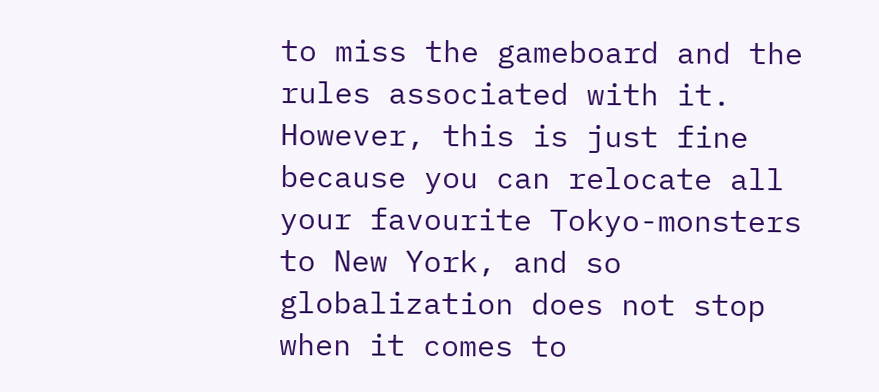to miss the gameboard and the rules associated with it. However, this is just fine because you can relocate all your favourite Tokyo-monsters to New York, and so globalization does not stop when it comes to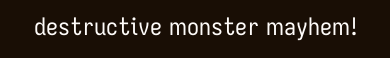destructive monster mayhem!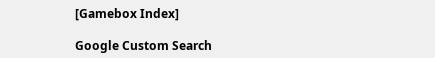[Gamebox Index]

Google Custom Search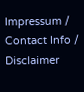Impressum / Contact Info / Disclaimer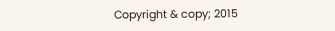Copyright & copy; 2015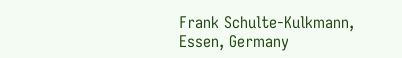Frank Schulte-Kulkmann, Essen, Germany